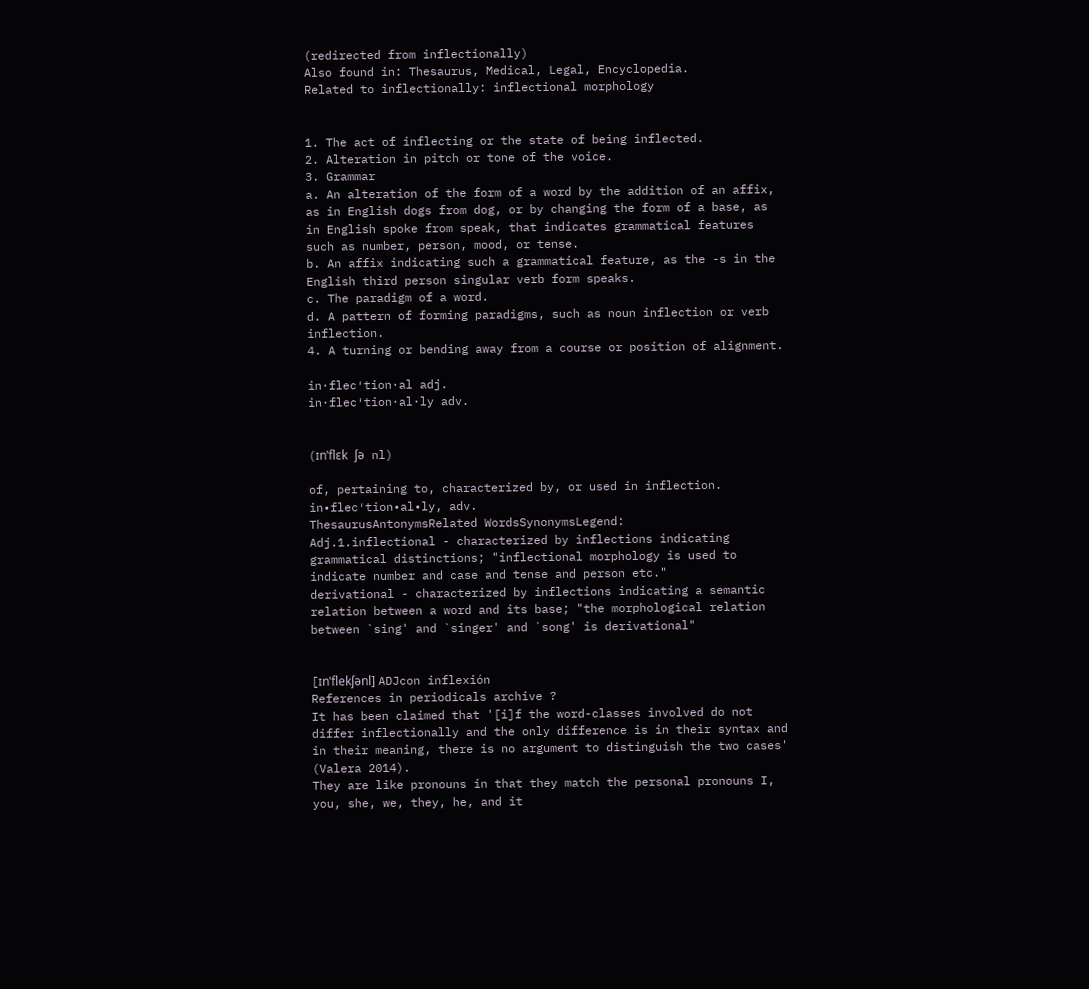(redirected from inflectionally)
Also found in: Thesaurus, Medical, Legal, Encyclopedia.
Related to inflectionally: inflectional morphology


1. The act of inflecting or the state of being inflected.
2. Alteration in pitch or tone of the voice.
3. Grammar
a. An alteration of the form of a word by the addition of an affix, as in English dogs from dog, or by changing the form of a base, as in English spoke from speak, that indicates grammatical features such as number, person, mood, or tense.
b. An affix indicating such a grammatical feature, as the -s in the English third person singular verb form speaks.
c. The paradigm of a word.
d. A pattern of forming paradigms, such as noun inflection or verb inflection.
4. A turning or bending away from a course or position of alignment.

in·flec′tion·al adj.
in·flec′tion·al·ly adv.


(ɪnˈflɛk ʃə nl)

of, pertaining to, characterized by, or used in inflection.
in•flec′tion•al•ly, adv.
ThesaurusAntonymsRelated WordsSynonymsLegend:
Adj.1.inflectional - characterized by inflections indicating grammatical distinctions; "inflectional morphology is used to indicate number and case and tense and person etc."
derivational - characterized by inflections indicating a semantic relation between a word and its base; "the morphological relation between `sing' and `singer' and `song' is derivational"


[ɪnˈflekʃənl] ADJcon inflexión
References in periodicals archive ?
It has been claimed that '[i]f the word-classes involved do not differ inflectionally and the only difference is in their syntax and in their meaning, there is no argument to distinguish the two cases' (Valera 2014).
They are like pronouns in that they match the personal pronouns I, you, she, we, they, he, and it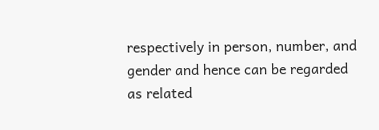respectively in person, number, and gender and hence can be regarded as related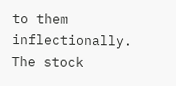to them inflectionally.
The stock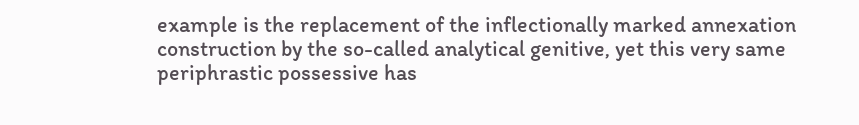example is the replacement of the inflectionally marked annexation construction by the so-called analytical genitive, yet this very same periphrastic possessive has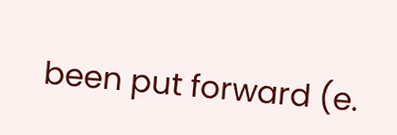been put forward (e.